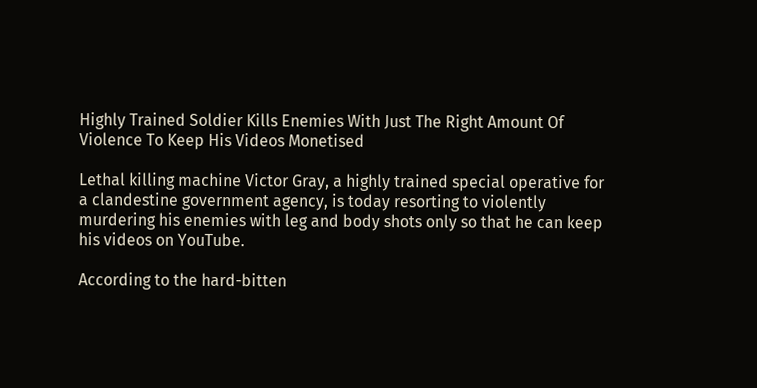Highly Trained Soldier Kills Enemies With Just The Right Amount Of Violence To Keep His Videos Monetised

Lethal killing machine Victor Gray, a highly trained special operative for a clandestine government agency, is today resorting to violently murdering his enemies with leg and body shots only so that he can keep his videos on YouTube.

According to the hard-bitten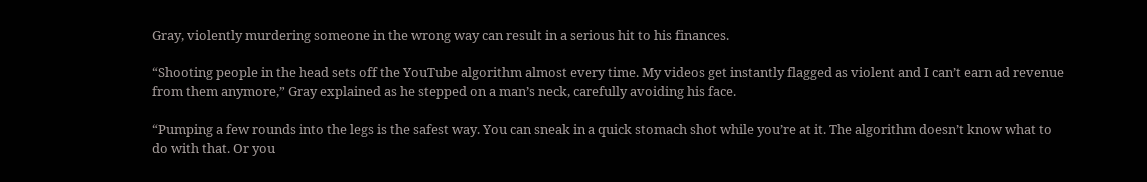Gray, violently murdering someone in the wrong way can result in a serious hit to his finances.

“Shooting people in the head sets off the YouTube algorithm almost every time. My videos get instantly flagged as violent and I can’t earn ad revenue from them anymore,” Gray explained as he stepped on a man’s neck, carefully avoiding his face.

“Pumping a few rounds into the legs is the safest way. You can sneak in a quick stomach shot while you’re at it. The algorithm doesn’t know what to do with that. Or you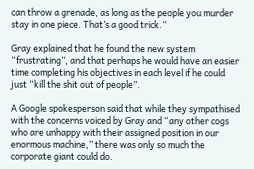can throw a grenade, as long as the people you murder stay in one piece. That’s a good trick.”

Gray explained that he found the new system “frustrating”, and that perhaps he would have an easier time completing his objectives in each level if he could just “kill the shit out of people”.

A Google spokesperson said that while they sympathised with the concerns voiced by Gray and “any other cogs who are unhappy with their assigned position in our enormous machine,” there was only so much the corporate giant could do.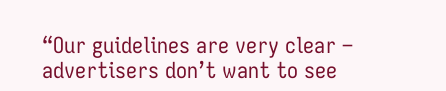“Our guidelines are very clear – advertisers don’t want to see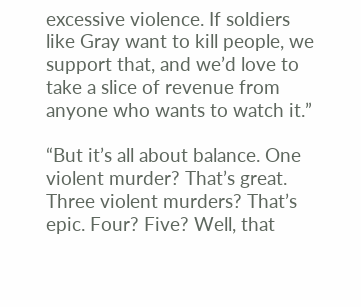excessive violence. If soldiers like Gray want to kill people, we support that, and we’d love to take a slice of revenue from anyone who wants to watch it.”

“But it’s all about balance. One violent murder? That’s great. Three violent murders? That’s epic. Four? Five? Well, that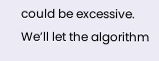could be excessive. We’ll let the algorithm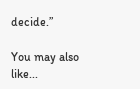decide.”

You may also like...